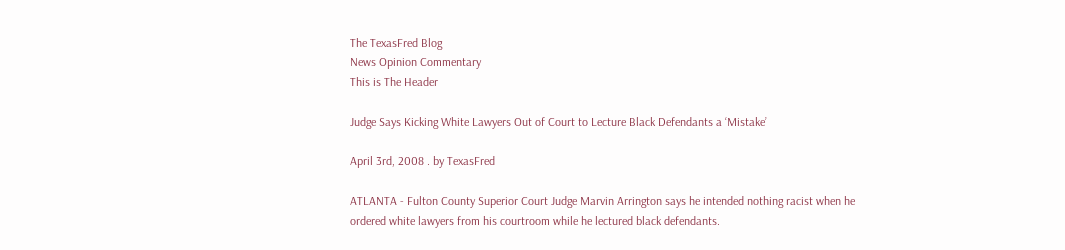The TexasFred Blog
News Opinion Commentary
This is The Header

Judge Says Kicking White Lawyers Out of Court to Lecture Black Defendants a ‘Mistake’

April 3rd, 2008 . by TexasFred

ATLANTA - Fulton County Superior Court Judge Marvin Arrington says he intended nothing racist when he ordered white lawyers from his courtroom while he lectured black defendants.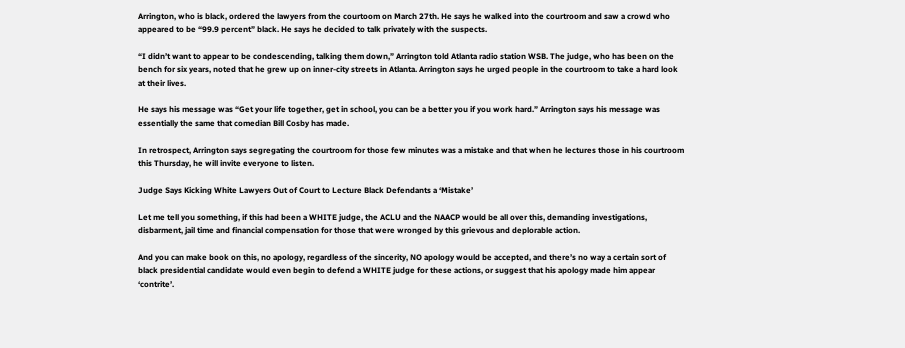Arrington, who is black, ordered the lawyers from the courtoom on March 27th. He says he walked into the courtroom and saw a crowd who appeared to be “99.9 percent” black. He says he decided to talk privately with the suspects.

“I didn’t want to appear to be condescending, talking them down,” Arrington told Atlanta radio station WSB. The judge, who has been on the bench for six years, noted that he grew up on inner-city streets in Atlanta. Arrington says he urged people in the courtroom to take a hard look at their lives.

He says his message was “Get your life together, get in school, you can be a better you if you work hard.” Arrington says his message was essentially the same that comedian Bill Cosby has made.

In retrospect, Arrington says segregating the courtroom for those few minutes was a mistake and that when he lectures those in his courtroom this Thursday, he will invite everyone to listen.

Judge Says Kicking White Lawyers Out of Court to Lecture Black Defendants a ‘Mistake’

Let me tell you something, if this had been a WHITE judge, the ACLU and the NAACP would be all over this, demanding investigations, disbarment, jail time and financial compensation for those that were wronged by this grievous and deplorable action.

And you can make book on this, no apology, regardless of the sincerity, NO apology would be accepted, and there’s no way a certain sort of black presidential candidate would even begin to defend a WHITE judge for these actions, or suggest that his apology made him appear ‘contrite’.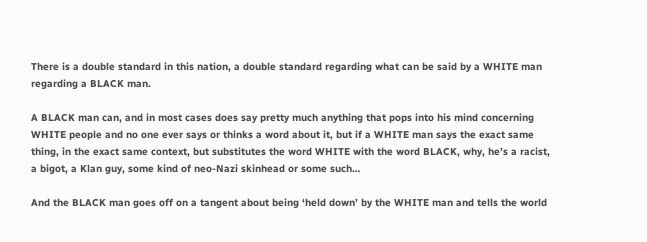There is a double standard in this nation, a double standard regarding what can be said by a WHITE man regarding a BLACK man.

A BLACK man can, and in most cases does say pretty much anything that pops into his mind concerning WHITE people and no one ever says or thinks a word about it, but if a WHITE man says the exact same thing, in the exact same context, but substitutes the word WHITE with the word BLACK, why, he’s a racist, a bigot, a Klan guy, some kind of neo-Nazi skinhead or some such…

And the BLACK man goes off on a tangent about being ‘held down’ by the WHITE man and tells the world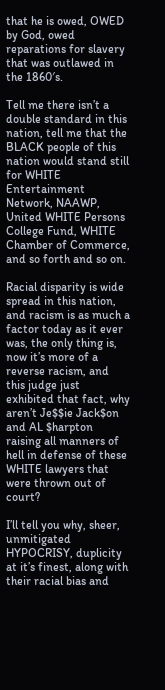that he is owed, OWED by God, owed reparations for slavery that was outlawed in the 1860′s.

Tell me there isn’t a double standard in this nation, tell me that the BLACK people of this nation would stand still for WHITE Entertainment Network, NAAWP, United WHITE Persons College Fund, WHITE Chamber of Commerce, and so forth and so on.

Racial disparity is wide spread in this nation, and racism is as much a factor today as it ever was, the only thing is, now it’s more of a reverse racism, and this judge just exhibited that fact, why aren’t Je$$ie Jack$on and AL $harpton raising all manners of hell in defense of these WHITE lawyers that were thrown out of court?

I’ll tell you why, sheer, unmitigated HYPOCRISY, duplicity at it’s finest, along with their racial bias and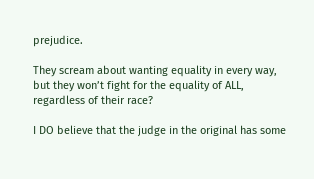prejudice.

They scream about wanting equality in every way, but they won’t fight for the equality of ALL, regardless of their race?

I DO believe that the judge in the original has some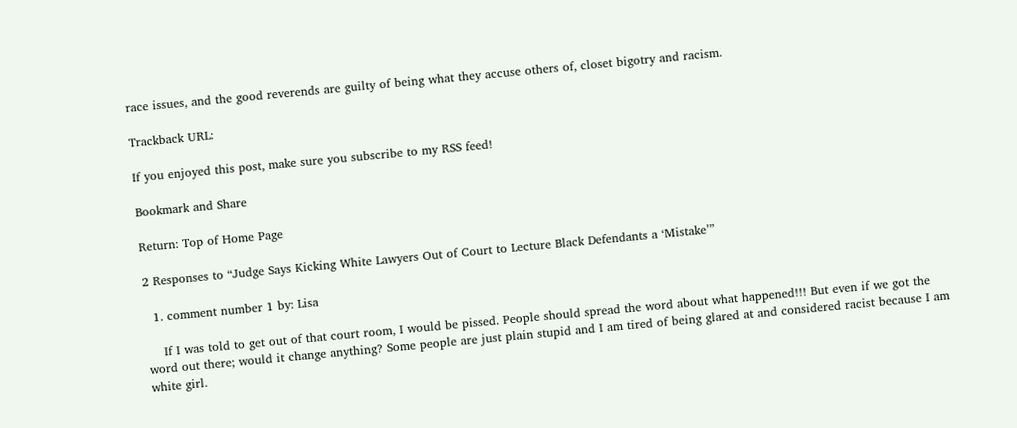race issues, and the good reverends are guilty of being what they accuse others of, closet bigotry and racism.

Trackback URL:

If you enjoyed this post, make sure you subscribe to my RSS feed!

Bookmark and Share

Return: Top of Home Page

2 Responses to “Judge Says Kicking White Lawyers Out of Court to Lecture Black Defendants a ‘Mistake’”

  1. comment number 1 by: Lisa

    If I was told to get out of that court room, I would be pissed. People should spread the word about what happened!!! But even if we got the word out there; would it change anything? Some people are just plain stupid and I am tired of being glared at and considered racist because I am white girl.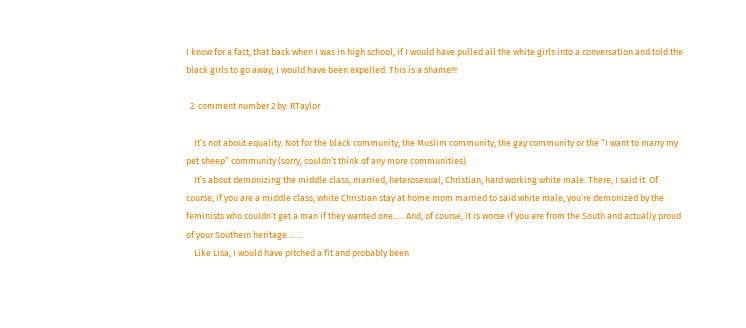I know for a fact, that back when I was in high school, if I would have pulled all the white girls into a conversation and told the black girls to go away; I would have been expelled. This is a shame!!!

  2. comment number 2 by: RTaylor

    It’s not about equality. Not for the black community, the Muslim community, the gay community or the “I want to marry my pet sheep” community (sorry, couldn’t think of any more communities).
    It’s about demonizing the middle class, married, heterosexual, Christian, hard working white male. There, I said it. Of course, if you are a middle class, white Christian stay at home mom married to said white male, you’re demonized by the feminists who couldn’t get a man if they wanted one….. And, of course, it is worse if you are from the South and actually proud of your Southern heritage…….
    Like Lisa, I would have pitched a fit and probably been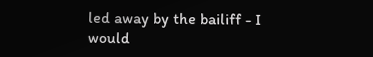led away by the bailiff - I would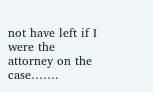not have left if I were the attorney on the case…….